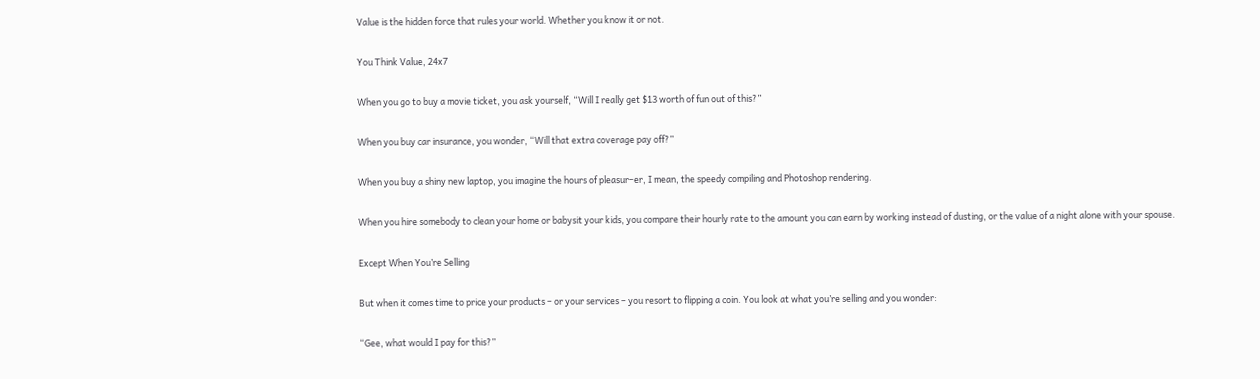Value is the hidden force that rules your world. Whether you know it or not.

You Think Value, 24x7

When you go to buy a movie ticket, you ask yourself, “Will I really get $13 worth of fun out of this?”

When you buy car insurance, you wonder, “Will that extra coverage pay off?”

When you buy a shiny new laptop, you imagine the hours of pleasur–er, I mean, the speedy compiling and Photoshop rendering.

When you hire somebody to clean your home or babysit your kids, you compare their hourly rate to the amount you can earn by working instead of dusting, or the value of a night alone with your spouse.

Except When You’re Selling

But when it comes time to price your products – or your services – you resort to flipping a coin. You look at what you’re selling and you wonder:

“Gee, what would I pay for this?”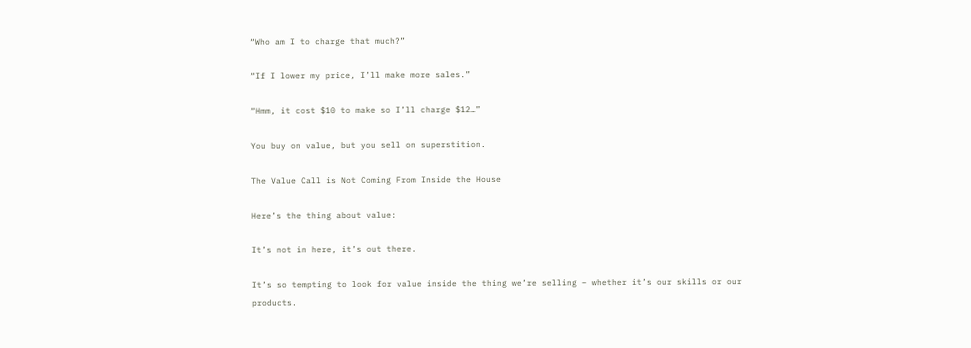“Who am I to charge that much?”

“If I lower my price, I’ll make more sales.”

“Hmm, it cost $10 to make so I’ll charge $12…”

You buy on value, but you sell on superstition.

The Value Call is Not Coming From Inside the House

Here’s the thing about value:

It’s not in here, it’s out there.

It’s so tempting to look for value inside the thing we’re selling – whether it’s our skills or our products.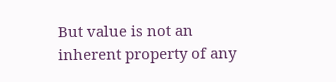But value is not an inherent property of any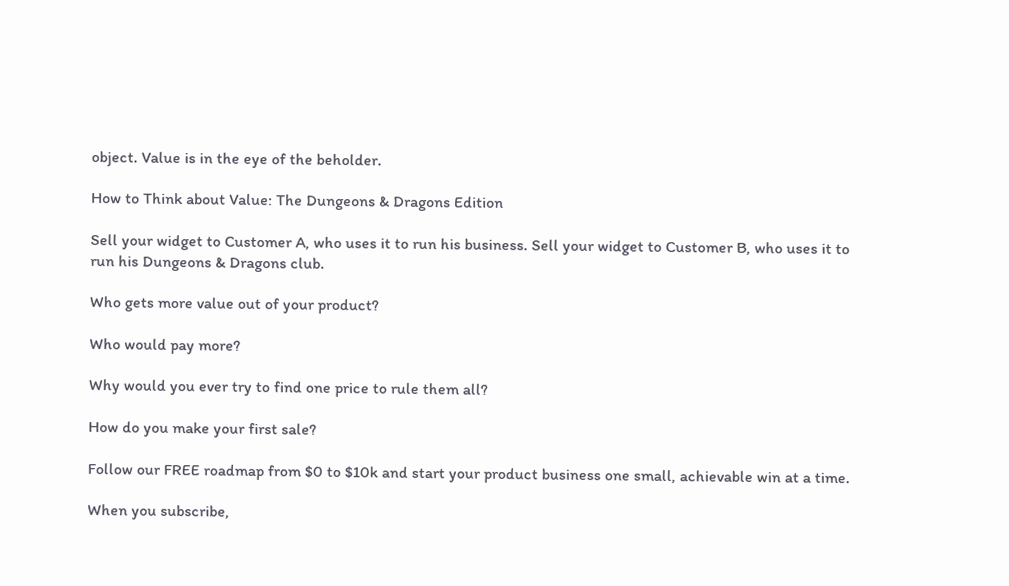object. Value is in the eye of the beholder.

How to Think about Value: The Dungeons & Dragons Edition

Sell your widget to Customer A, who uses it to run his business. Sell your widget to Customer B, who uses it to run his Dungeons & Dragons club.

Who gets more value out of your product?

Who would pay more?

Why would you ever try to find one price to rule them all?

How do you make your first sale?

Follow our FREE roadmap from $0 to $10k and start your product business one small, achievable win at a time.

When you subscribe,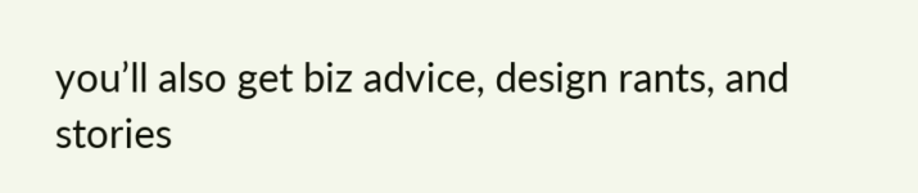you’ll also get biz advice, design rants, and stories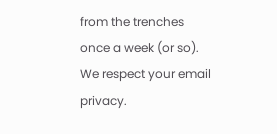from the trenches once a week (or so). We respect your email privacy.